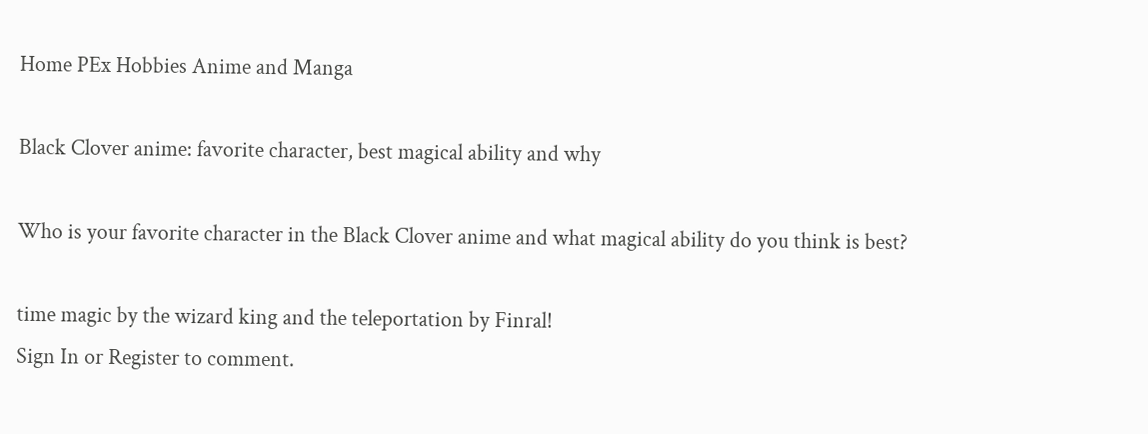Home PEx Hobbies Anime and Manga

Black Clover anime: favorite character, best magical ability and why

Who is your favorite character in the Black Clover anime and what magical ability do you think is best?

time magic by the wizard king and the teleportation by Finral!
Sign In or Register to comment.